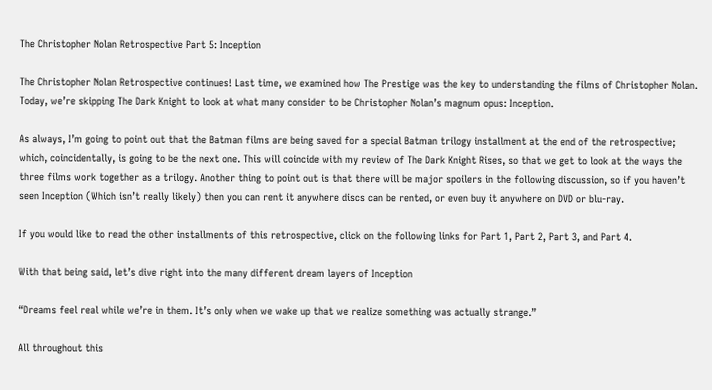The Christopher Nolan Retrospective Part 5: Inception

The Christopher Nolan Retrospective continues! Last time, we examined how The Prestige was the key to understanding the films of Christopher Nolan. Today, we’re skipping The Dark Knight to look at what many consider to be Christopher Nolan’s magnum opus: Inception.

As always, I’m going to point out that the Batman films are being saved for a special Batman trilogy installment at the end of the retrospective; which, coincidentally, is going to be the next one. This will coincide with my review of The Dark Knight Rises, so that we get to look at the ways the three films work together as a trilogy. Another thing to point out is that there will be major spoilers in the following discussion, so if you haven’t seen Inception (Which isn’t really likely) then you can rent it anywhere discs can be rented, or even buy it anywhere on DVD or blu-ray.

If you would like to read the other installments of this retrospective, click on the following links for Part 1, Part 2, Part 3, and Part 4.

With that being said, let’s dive right into the many different dream layers of Inception

“Dreams feel real while we’re in them. It’s only when we wake up that we realize something was actually strange.”

All throughout this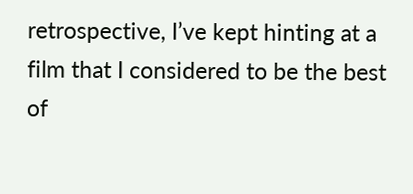retrospective, I’ve kept hinting at a film that I considered to be the best of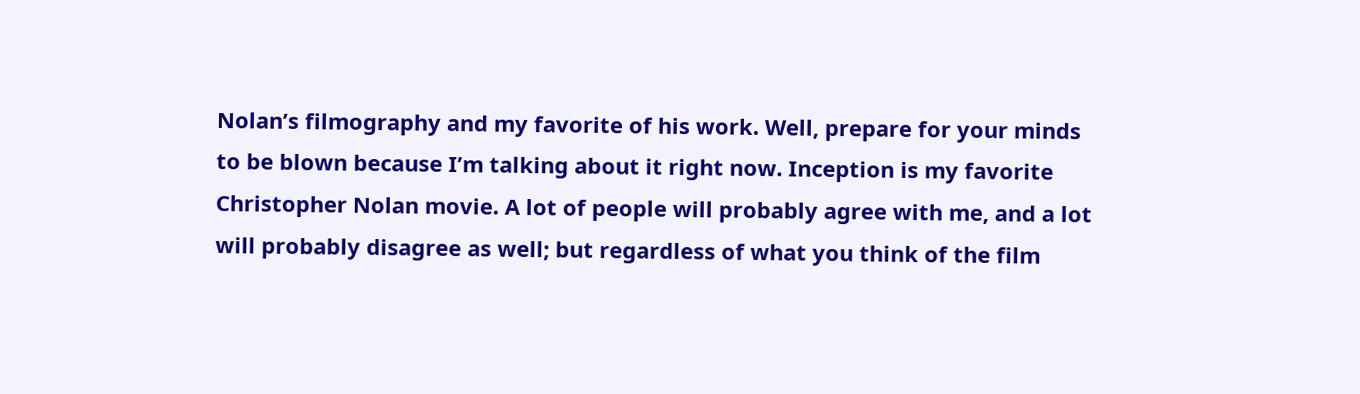Nolan’s filmography and my favorite of his work. Well, prepare for your minds to be blown because I’m talking about it right now. Inception is my favorite Christopher Nolan movie. A lot of people will probably agree with me, and a lot will probably disagree as well; but regardless of what you think of the film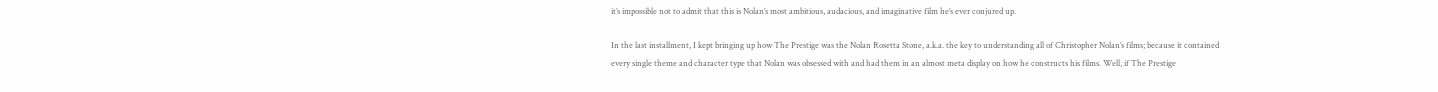it’s impossible not to admit that this is Nolan’s most ambitious, audacious, and imaginative film he’s ever conjured up.

In the last installment, I kept bringing up how The Prestige was the Nolan Rosetta Stone, a.k.a. the key to understanding all of Christopher Nolan’s films; because it contained every single theme and character type that Nolan was obsessed with and had them in an almost meta display on how he constructs his films. Well, if The Prestige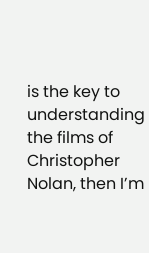is the key to understanding the films of Christopher Nolan, then I’m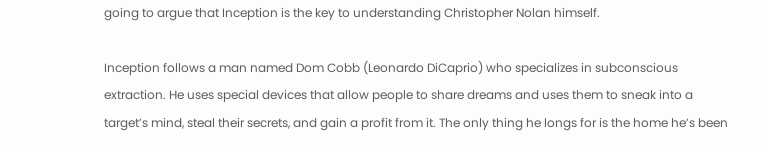going to argue that Inception is the key to understanding Christopher Nolan himself.

Inception follows a man named Dom Cobb (Leonardo DiCaprio) who specializes in subconscious extraction. He uses special devices that allow people to share dreams and uses them to sneak into a target’s mind, steal their secrets, and gain a profit from it. The only thing he longs for is the home he’s been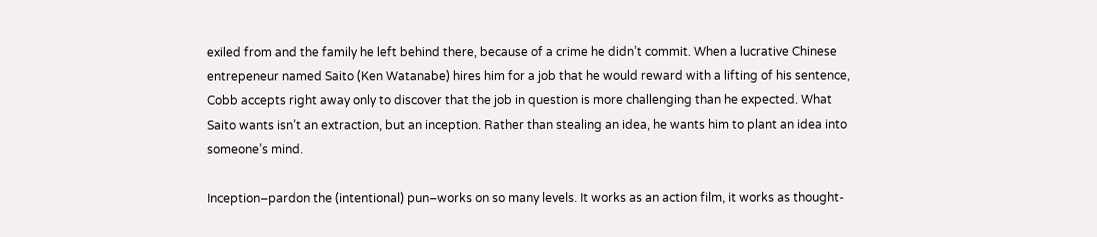exiled from and the family he left behind there, because of a crime he didn’t commit. When a lucrative Chinese entrepeneur named Saito (Ken Watanabe) hires him for a job that he would reward with a lifting of his sentence, Cobb accepts right away only to discover that the job in question is more challenging than he expected. What Saito wants isn’t an extraction, but an inception. Rather than stealing an idea, he wants him to plant an idea into someone’s mind.

Inception–pardon the (intentional) pun–works on so many levels. It works as an action film, it works as thought-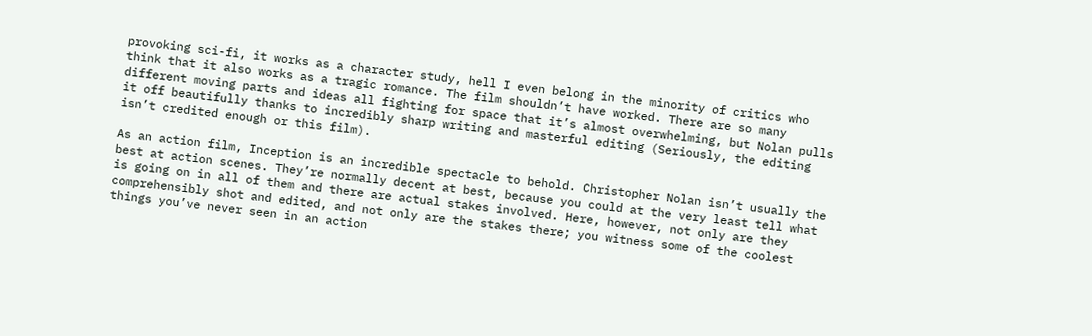provoking sci-fi, it works as a character study, hell I even belong in the minority of critics who think that it also works as a tragic romance. The film shouldn’t have worked. There are so many different moving parts and ideas all fighting for space that it’s almost overwhelming, but Nolan pulls it off beautifully thanks to incredibly sharp writing and masterful editing (Seriously, the editing isn’t credited enough or this film).

As an action film, Inception is an incredible spectacle to behold. Christopher Nolan isn’t usually the best at action scenes. They’re normally decent at best, because you could at the very least tell what is going on in all of them and there are actual stakes involved. Here, however, not only are they comprehensibly shot and edited, and not only are the stakes there; you witness some of the coolest things you’ve never seen in an action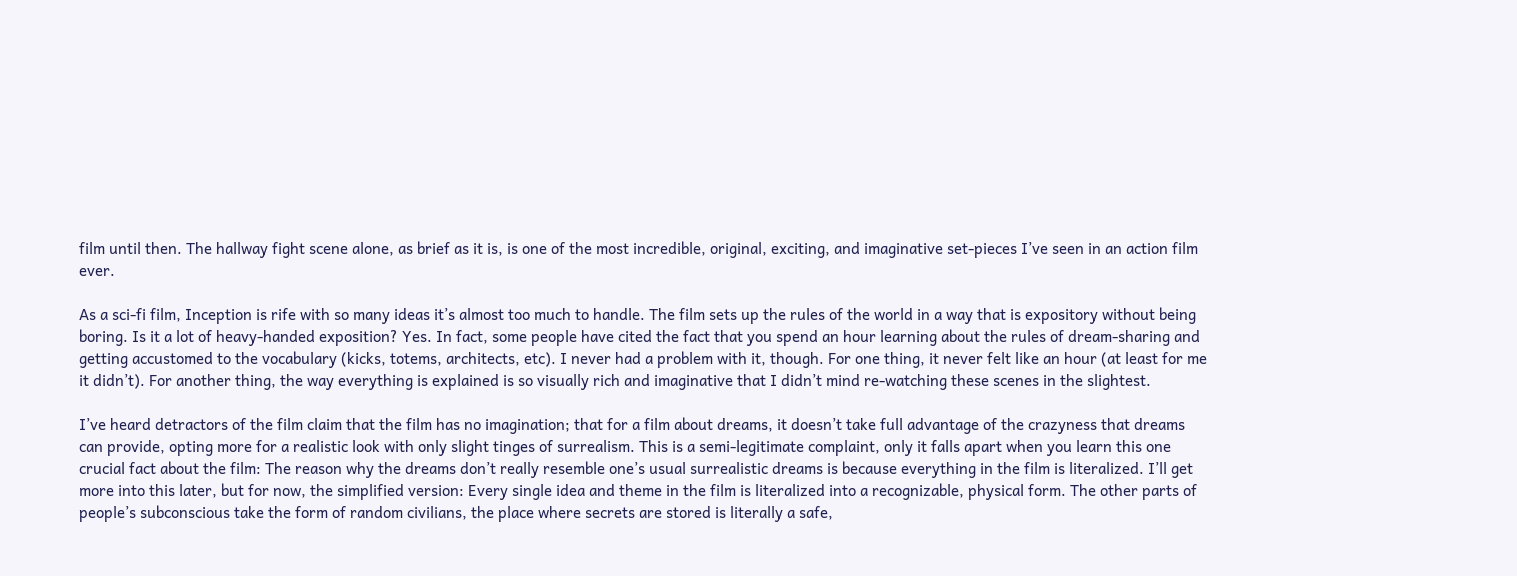film until then. The hallway fight scene alone, as brief as it is, is one of the most incredible, original, exciting, and imaginative set-pieces I’ve seen in an action film ever.

As a sci-fi film, Inception is rife with so many ideas it’s almost too much to handle. The film sets up the rules of the world in a way that is expository without being boring. Is it a lot of heavy-handed exposition? Yes. In fact, some people have cited the fact that you spend an hour learning about the rules of dream-sharing and getting accustomed to the vocabulary (kicks, totems, architects, etc). I never had a problem with it, though. For one thing, it never felt like an hour (at least for me it didn’t). For another thing, the way everything is explained is so visually rich and imaginative that I didn’t mind re-watching these scenes in the slightest.

I’ve heard detractors of the film claim that the film has no imagination; that for a film about dreams, it doesn’t take full advantage of the crazyness that dreams can provide, opting more for a realistic look with only slight tinges of surrealism. This is a semi-legitimate complaint, only it falls apart when you learn this one crucial fact about the film: The reason why the dreams don’t really resemble one’s usual surrealistic dreams is because everything in the film is literalized. I’ll get more into this later, but for now, the simplified version: Every single idea and theme in the film is literalized into a recognizable, physical form. The other parts of people’s subconscious take the form of random civilians, the place where secrets are stored is literally a safe,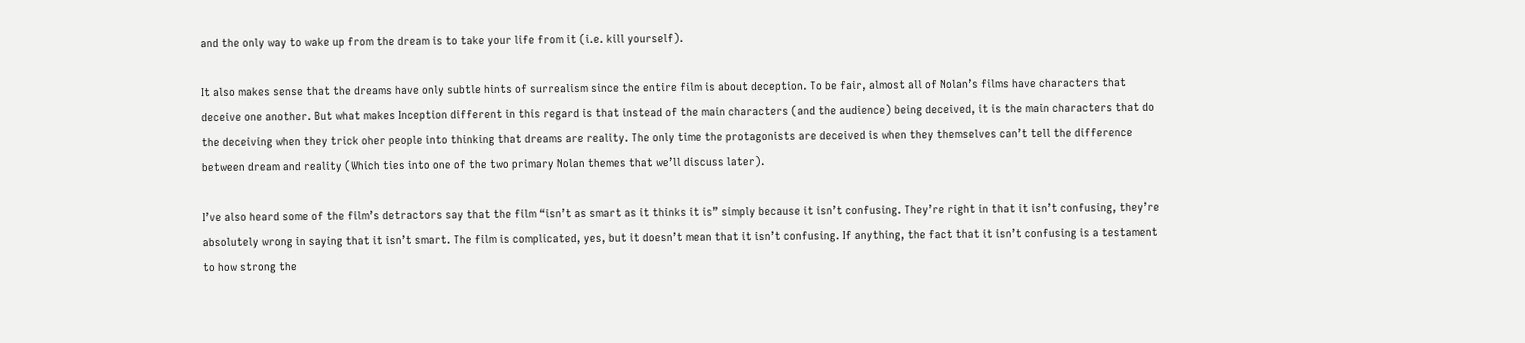and the only way to wake up from the dream is to take your life from it (i.e. kill yourself).

It also makes sense that the dreams have only subtle hints of surrealism since the entire film is about deception. To be fair, almost all of Nolan’s films have characters that deceive one another. But what makes Inception different in this regard is that instead of the main characters (and the audience) being deceived, it is the main characters that do the deceiving when they trick oher people into thinking that dreams are reality. The only time the protagonists are deceived is when they themselves can’t tell the difference between dream and reality (Which ties into one of the two primary Nolan themes that we’ll discuss later).

I’ve also heard some of the film’s detractors say that the film “isn’t as smart as it thinks it is” simply because it isn’t confusing. They’re right in that it isn’t confusing, they’re absolutely wrong in saying that it isn’t smart. The film is complicated, yes, but it doesn’t mean that it isn’t confusing. If anything, the fact that it isn’t confusing is a testament to how strong the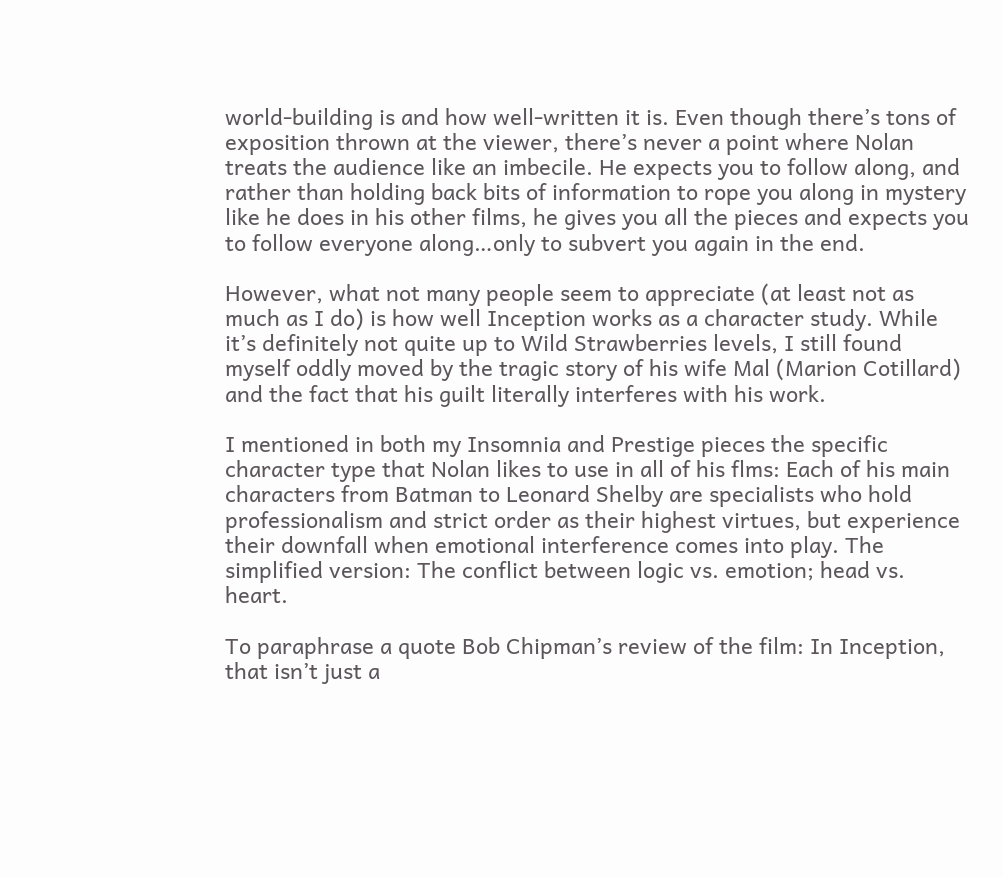world-building is and how well-written it is. Even though there’s tons of exposition thrown at the viewer, there’s never a point where Nolan treats the audience like an imbecile. He expects you to follow along, and rather than holding back bits of information to rope you along in mystery like he does in his other films, he gives you all the pieces and expects you to follow everyone along…only to subvert you again in the end.

However, what not many people seem to appreciate (at least not as much as I do) is how well Inception works as a character study. While it’s definitely not quite up to Wild Strawberries levels, I still found myself oddly moved by the tragic story of his wife Mal (Marion Cotillard) and the fact that his guilt literally interferes with his work.

I mentioned in both my Insomnia and Prestige pieces the specific character type that Nolan likes to use in all of his flms: Each of his main characters from Batman to Leonard Shelby are specialists who hold professionalism and strict order as their highest virtues, but experience their downfall when emotional interference comes into play. The simplified version: The conflict between logic vs. emotion; head vs. heart.

To paraphrase a quote Bob Chipman’s review of the film: In Inception, that isn’t just a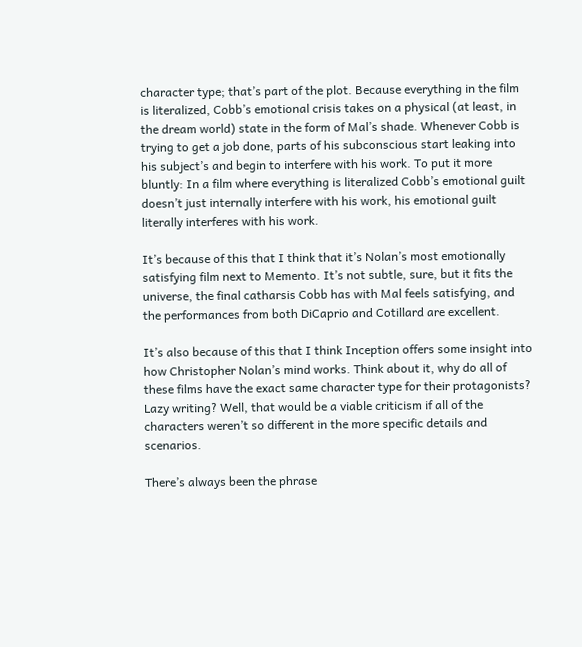character type; that’s part of the plot. Because everything in the film is literalized, Cobb’s emotional crisis takes on a physical (at least, in the dream world) state in the form of Mal’s shade. Whenever Cobb is trying to get a job done, parts of his subconscious start leaking into his subject’s and begin to interfere with his work. To put it more bluntly: In a film where everything is literalized Cobb’s emotional guilt doesn’t just internally interfere with his work, his emotional guilt literally interferes with his work.

It’s because of this that I think that it’s Nolan’s most emotionally satisfying film next to Memento. It’s not subtle, sure, but it fits the universe, the final catharsis Cobb has with Mal feels satisfying, and the performances from both DiCaprio and Cotillard are excellent.

It’s also because of this that I think Inception offers some insight into how Christopher Nolan’s mind works. Think about it, why do all of these films have the exact same character type for their protagonists? Lazy writing? Well, that would be a viable criticism if all of the characters weren’t so different in the more specific details and scenarios.

There’s always been the phrase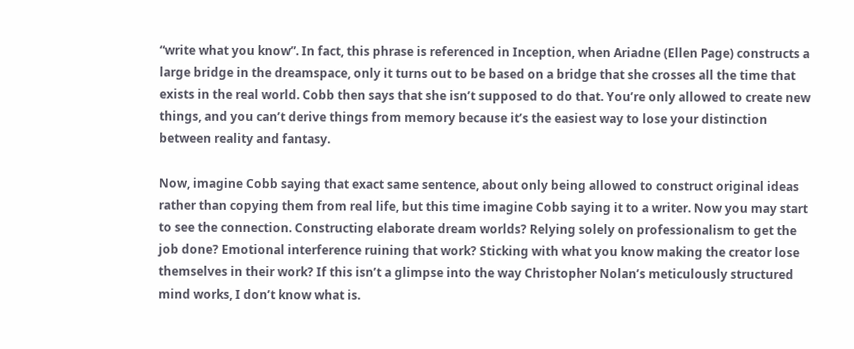“write what you know”. In fact, this phrase is referenced in Inception, when Ariadne (Ellen Page) constructs a large bridge in the dreamspace, only it turns out to be based on a bridge that she crosses all the time that exists in the real world. Cobb then says that she isn’t supposed to do that. You’re only allowed to create new things, and you can’t derive things from memory because it’s the easiest way to lose your distinction between reality and fantasy.

Now, imagine Cobb saying that exact same sentence, about only being allowed to construct original ideas rather than copying them from real life, but this time imagine Cobb saying it to a writer. Now you may start to see the connection. Constructing elaborate dream worlds? Relying solely on professionalism to get the job done? Emotional interference ruining that work? Sticking with what you know making the creator lose themselves in their work? If this isn’t a glimpse into the way Christopher Nolan’s meticulously structured mind works, I don’t know what is.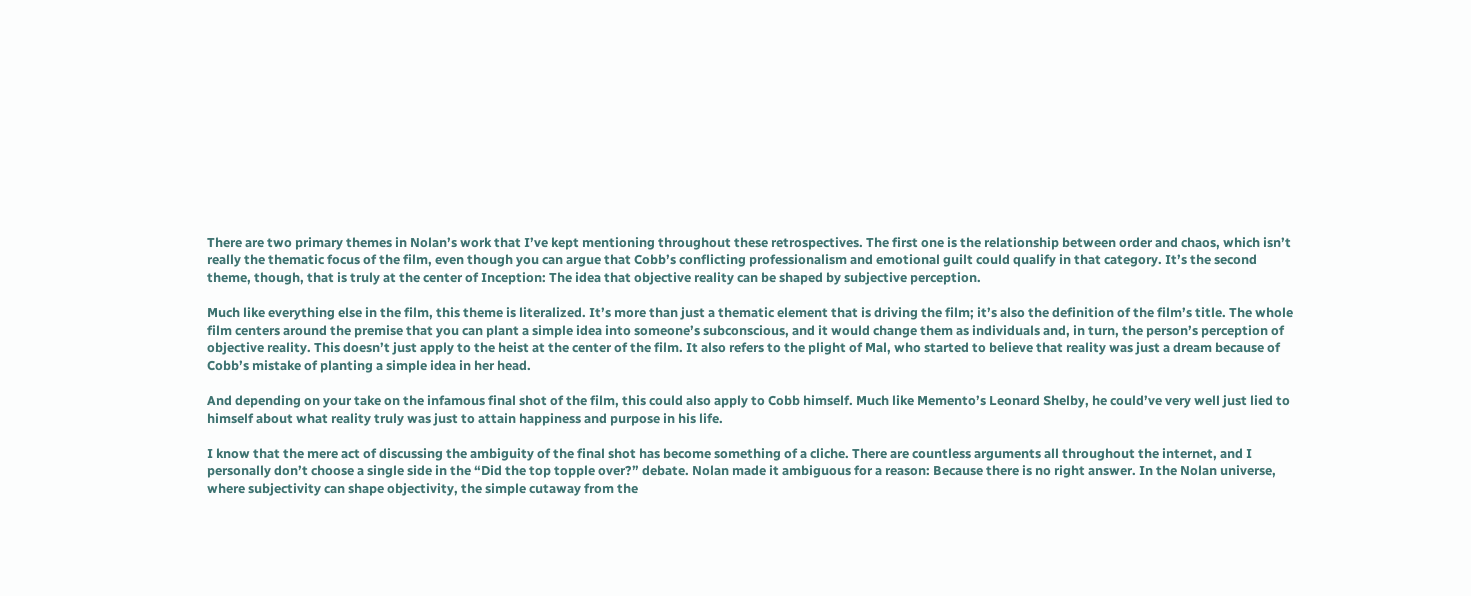There are two primary themes in Nolan’s work that I’ve kept mentioning throughout these retrospectives. The first one is the relationship between order and chaos, which isn’t really the thematic focus of the film, even though you can argue that Cobb’s conflicting professionalism and emotional guilt could qualify in that category. It’s the second theme, though, that is truly at the center of Inception: The idea that objective reality can be shaped by subjective perception.

Much like everything else in the film, this theme is literalized. It’s more than just a thematic element that is driving the film; it’s also the definition of the film’s title. The whole film centers around the premise that you can plant a simple idea into someone’s subconscious, and it would change them as individuals and, in turn, the person’s perception of objective reality. This doesn’t just apply to the heist at the center of the film. It also refers to the plight of Mal, who started to believe that reality was just a dream because of Cobb’s mistake of planting a simple idea in her head.

And depending on your take on the infamous final shot of the film, this could also apply to Cobb himself. Much like Memento’s Leonard Shelby, he could’ve very well just lied to himself about what reality truly was just to attain happiness and purpose in his life.

I know that the mere act of discussing the ambiguity of the final shot has become something of a cliche. There are countless arguments all throughout the internet, and I personally don’t choose a single side in the “Did the top topple over?” debate. Nolan made it ambiguous for a reason: Because there is no right answer. In the Nolan universe, where subjectivity can shape objectivity, the simple cutaway from the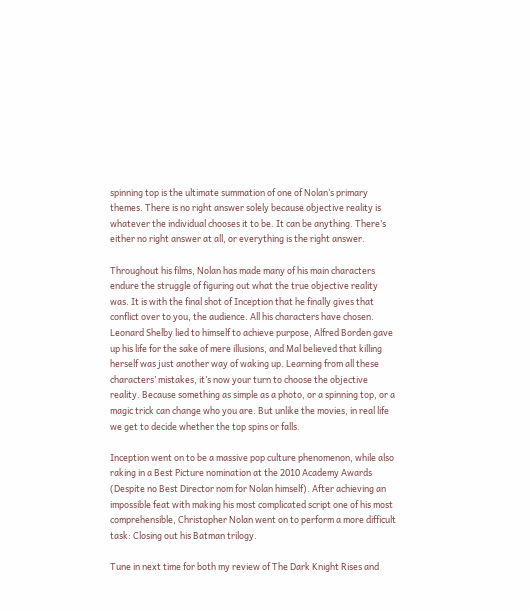spinning top is the ultimate summation of one of Nolan’s primary themes. There is no right answer solely because objective reality is whatever the individual chooses it to be. It can be anything. There’s either no right answer at all, or everything is the right answer.

Throughout his films, Nolan has made many of his main characters endure the struggle of figuring out what the true objective reality was. It is with the final shot of Inception that he finally gives that conflict over to you, the audience. All his characters have chosen. Leonard Shelby lied to himself to achieve purpose, Alfred Borden gave up his life for the sake of mere illusions, and Mal believed that killing herself was just another way of waking up. Learning from all these characters’ mistakes, it’s now your turn to choose the objective reality. Because something as simple as a photo, or a spinning top, or a magic trick can change who you are. But unlike the movies, in real life we get to decide whether the top spins or falls.

Inception went on to be a massive pop culture phenomenon, while also raking in a Best Picture nomination at the 2010 Academy Awards (Despite no Best Director nom for Nolan himself). After achieving an impossible feat with making his most complicated script one of his most comprehensible, Christopher Nolan went on to perform a more difficult task: Closing out his Batman trilogy.

Tune in next time for both my review of The Dark Knight Rises and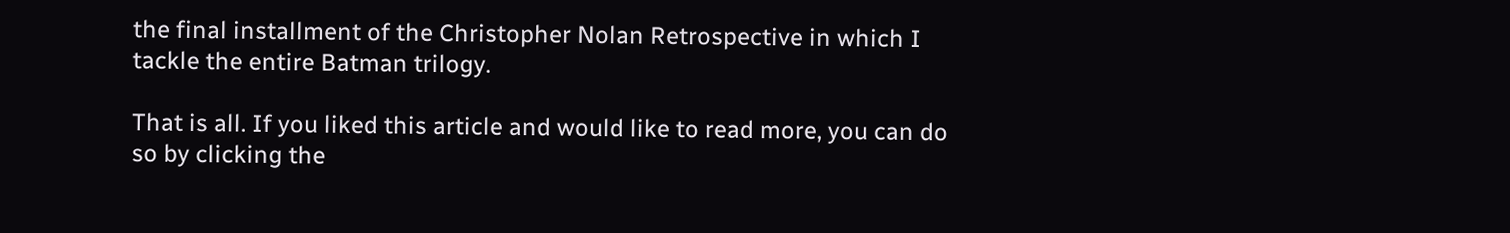the final installment of the Christopher Nolan Retrospective in which I tackle the entire Batman trilogy.

That is all. If you liked this article and would like to read more, you can do so by clicking the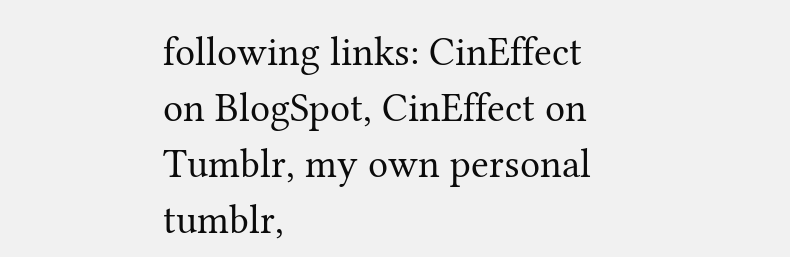following links: CinEffect on BlogSpot, CinEffect on Tumblr, my own personal tumblr,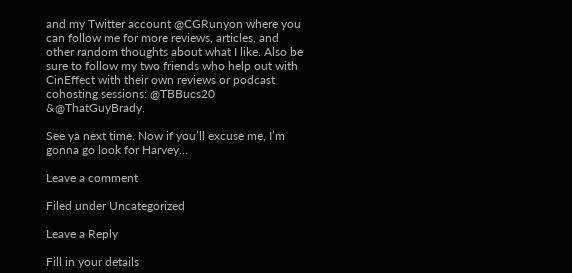and my Twitter account @CGRunyon where you can follow me for more reviews, articles, and other random thoughts about what I like. Also be sure to follow my two friends who help out with CinEffect with their own reviews or podcast cohosting sessions: @TBBucs20 &@ThatGuyBrady.

See ya next time. Now if you’ll excuse me, I’m gonna go look for Harvey…

Leave a comment

Filed under Uncategorized

Leave a Reply

Fill in your details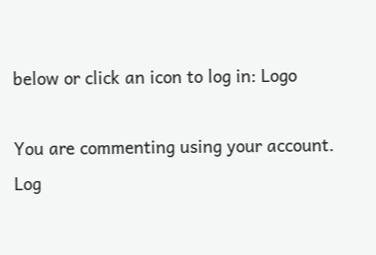below or click an icon to log in: Logo

You are commenting using your account. Log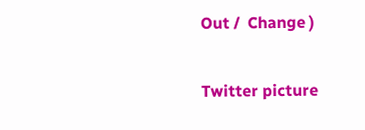Out /  Change )

Twitter picture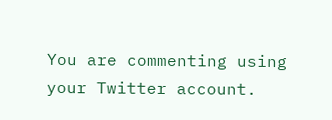You are commenting using your Twitter account.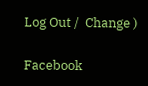Log Out /  Change )

Facebook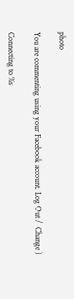photo

You are commenting using your Facebook account. Log Out /  Change )

Connecting to %s